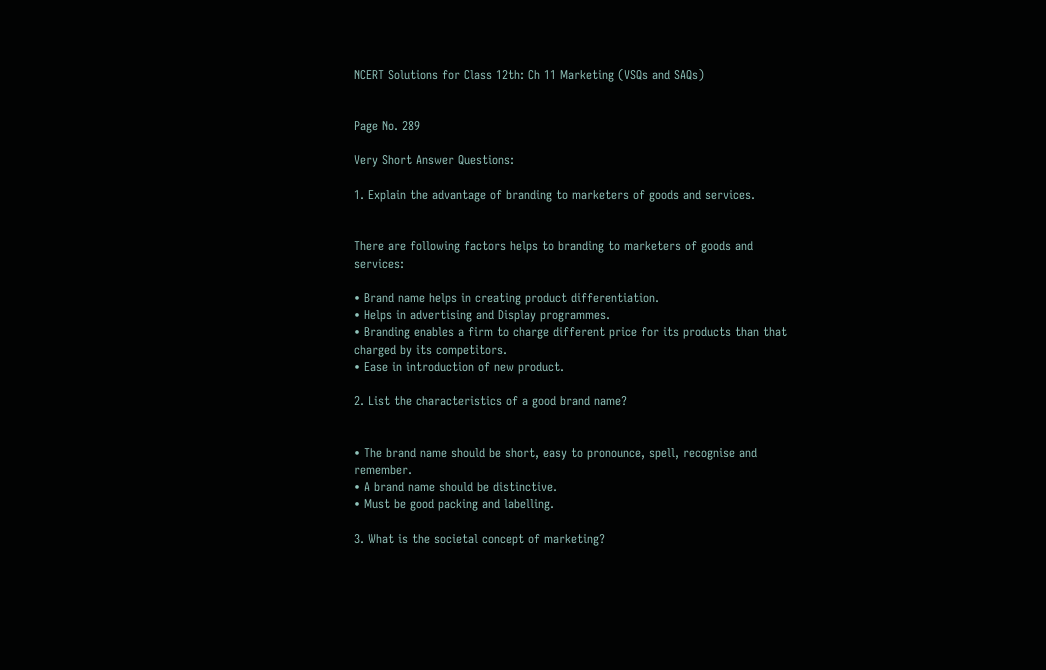NCERT Solutions for Class 12th: Ch 11 Marketing (VSQs and SAQs)


Page No. 289

Very Short Answer Questions:

1. Explain the advantage of branding to marketers of goods and services.


There are following factors helps to branding to marketers of goods and services:

• Brand name helps in creating product differentiation.
• Helps in advertising and Display programmes.
• Branding enables a firm to charge different price for its products than that charged by its competitors.
• Ease in introduction of new product.

2. List the characteristics of a good brand name?


• The brand name should be short, easy to pronounce, spell, recognise and remember.
• A brand name should be distinctive.
• Must be good packing and labelling.

3. What is the societal concept of marketing?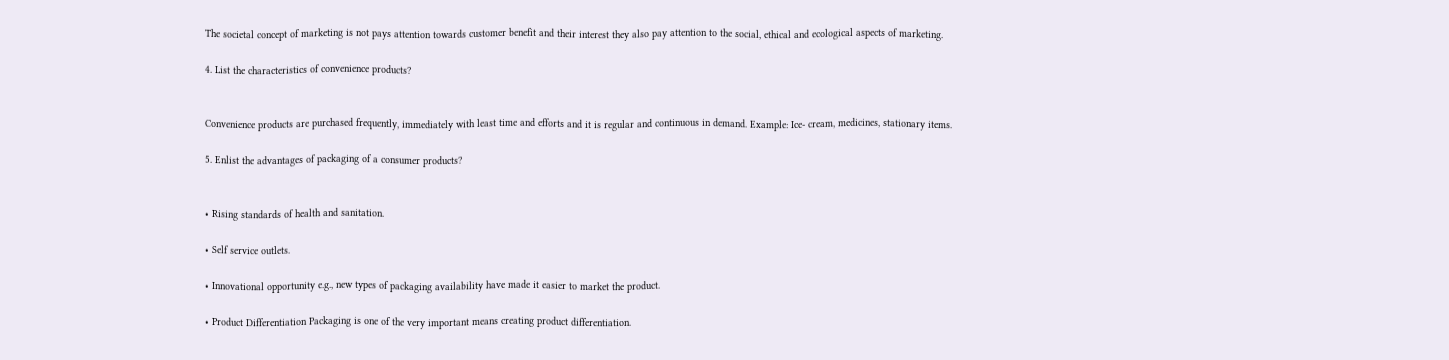The societal concept of marketing is not pays attention towards customer benefit and their interest they also pay attention to the social, ethical and ecological aspects of marketing.

4. List the characteristics of convenience products?


Convenience products are purchased frequently, immediately with least time and efforts and it is regular and continuous in demand. Example: Ice- cream, medicines, stationary items.

5. Enlist the advantages of packaging of a consumer products?


• Rising standards of health and sanitation.

• Self service outlets.

• Innovational opportunity e.g., new types of packaging availability have made it easier to market the product.

• Product Differentiation Packaging is one of the very important means creating product differentiation.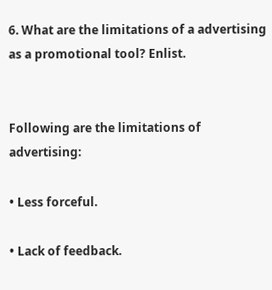6. What are the limitations of a advertising as a promotional tool? Enlist.


Following are the limitations of advertising:

• Less forceful.

• Lack of feedback.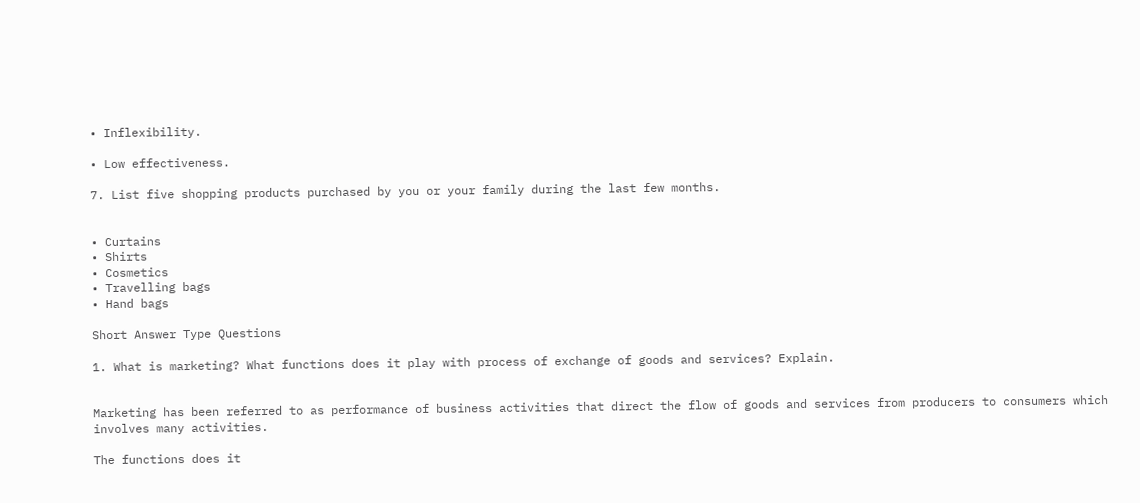• Inflexibility.

• Low effectiveness.

7. List five shopping products purchased by you or your family during the last few months.


• Curtains
• Shirts
• Cosmetics
• Travelling bags
• Hand bags

Short Answer Type Questions

1. What is marketing? What functions does it play with process of exchange of goods and services? Explain.


Marketing has been referred to as performance of business activities that direct the flow of goods and services from producers to consumers which involves many activities.

The functions does it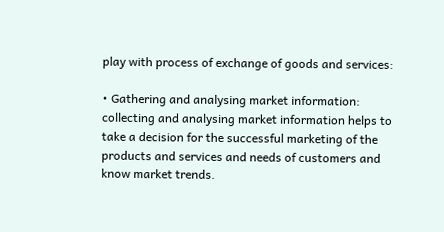play with process of exchange of goods and services:

• Gathering and analysing market information: collecting and analysing market information helps to take a decision for the successful marketing of the products and services and needs of customers and know market trends.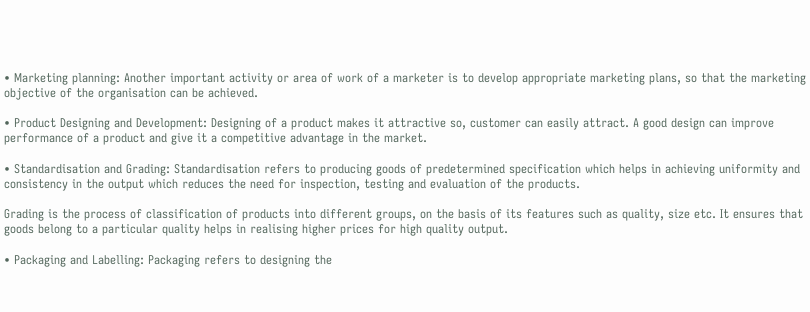• Marketing planning: Another important activity or area of work of a marketer is to develop appropriate marketing plans, so that the marketing objective of the organisation can be achieved.

• Product Designing and Development: Designing of a product makes it attractive so, customer can easily attract. A good design can improve performance of a product and give it a competitive advantage in the market.

• Standardisation and Grading: Standardisation refers to producing goods of predetermined specification which helps in achieving uniformity and consistency in the output which reduces the need for inspection, testing and evaluation of the products.

Grading is the process of classification of products into different groups, on the basis of its features such as quality, size etc. It ensures that goods belong to a particular quality helps in realising higher prices for high quality output.

• Packaging and Labelling: Packaging refers to designing the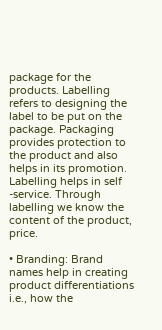package for the products. Labelling refers to designing the label to be put on the package. Packaging provides protection to the product and also helps in its promotion. Labelling helps in self -service. Through labelling we know the content of the product, price.

• Branding: Brand names help in creating product differentiations i.e., how the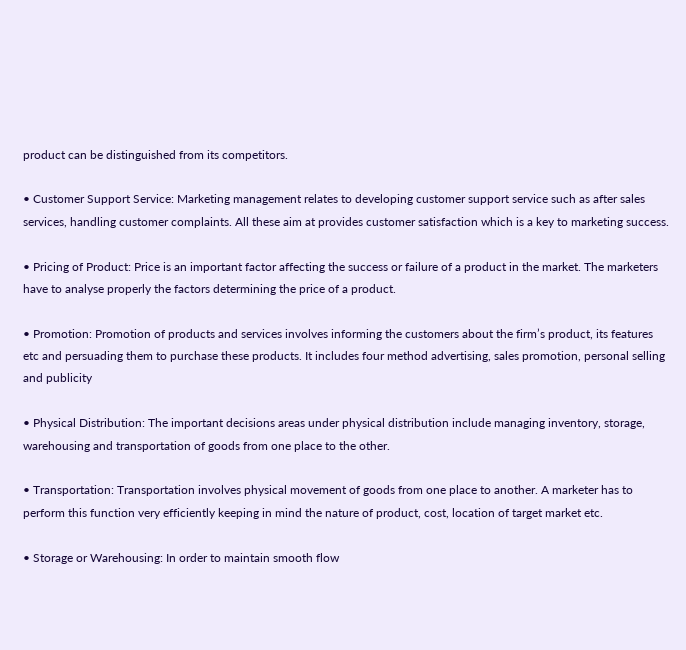product can be distinguished from its competitors.

• Customer Support Service: Marketing management relates to developing customer support service such as after sales services, handling customer complaints. All these aim at provides customer satisfaction which is a key to marketing success.

• Pricing of Product: Price is an important factor affecting the success or failure of a product in the market. The marketers have to analyse properly the factors determining the price of a product.

• Promotion: Promotion of products and services involves informing the customers about the firm’s product, its features etc and persuading them to purchase these products. It includes four method advertising, sales promotion, personal selling and publicity

• Physical Distribution: The important decisions areas under physical distribution include managing inventory, storage, warehousing and transportation of goods from one place to the other.

• Transportation: Transportation involves physical movement of goods from one place to another. A marketer has to perform this function very efficiently keeping in mind the nature of product, cost, location of target market etc.

• Storage or Warehousing: In order to maintain smooth flow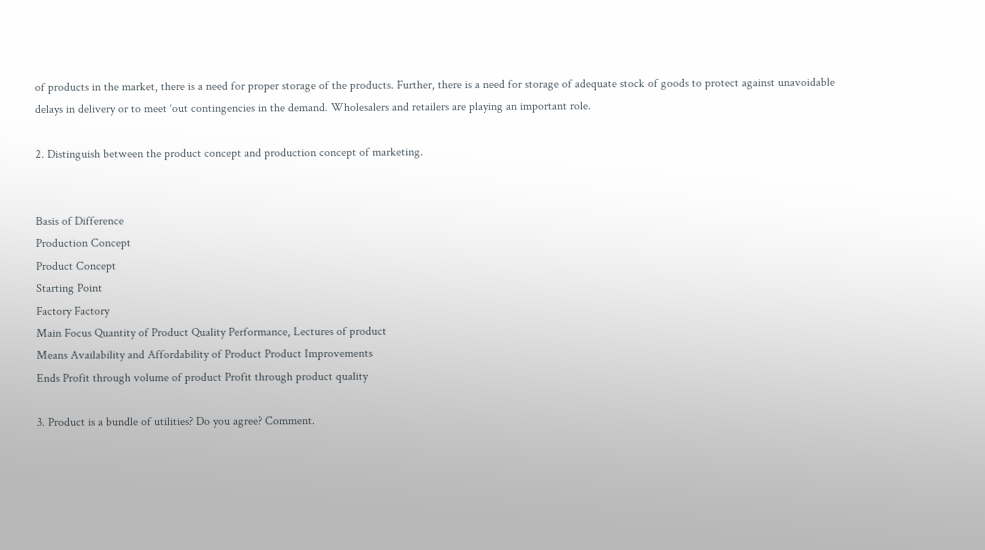of products in the market, there is a need for proper storage of the products. Further, there is a need for storage of adequate stock of goods to protect against unavoidable delays in delivery or to meet ‘out contingencies in the demand. Wholesalers and retailers are playing an important role.

2. Distinguish between the product concept and production concept of marketing.


Basis of Difference
Production Concept
Product Concept
Starting Point
Factory Factory
Main Focus Quantity of Product Quality Performance, Lectures of product
Means Availability and Affordability of Product Product Improvements
Ends Profit through volume of product Profit through product quality

3. Product is a bundle of utilities? Do you agree? Comment.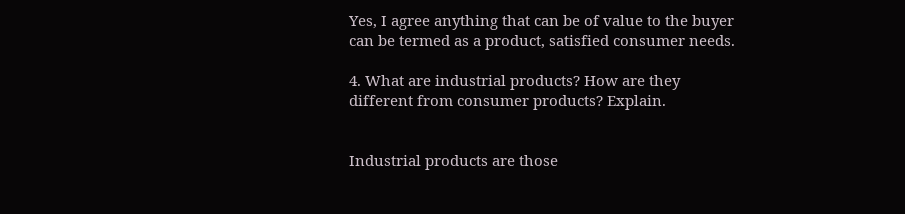Yes, I agree anything that can be of value to the buyer can be termed as a product, satisfied consumer needs.

4. What are industrial products? How are they different from consumer products? Explain.


Industrial products are those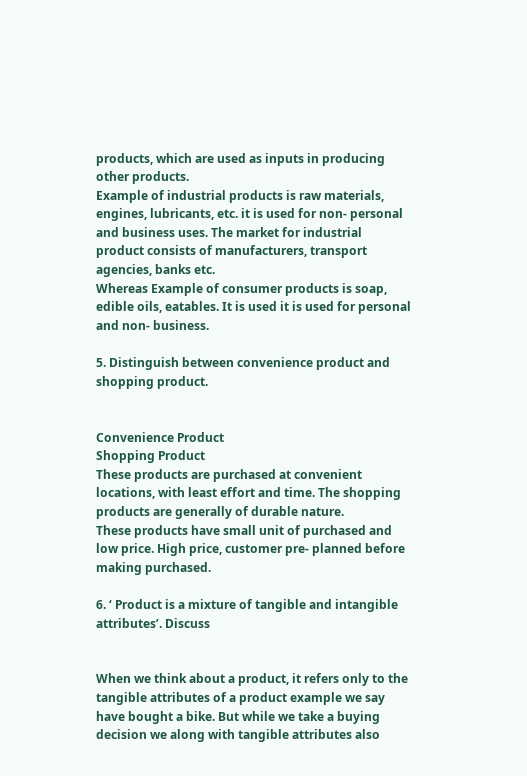products, which are used as inputs in producing other products.
Example of industrial products is raw materials, engines, lubricants, etc. it is used for non- personal and business uses. The market for industrial product consists of manufacturers, transport agencies, banks etc.
Whereas Example of consumer products is soap, edible oils, eatables. It is used it is used for personal and non- business.

5. Distinguish between convenience product and shopping product.


Convenience Product
Shopping Product
These products are purchased at convenient locations, with least effort and time. The shopping products are generally of durable nature.
These products have small unit of purchased and low price. High price, customer pre- planned before making purchased.

6. ‘ Product is a mixture of tangible and intangible attributes’. Discuss


When we think about a product, it refers only to the tangible attributes of a product example we say have bought a bike. But while we take a buying decision we along with tangible attributes also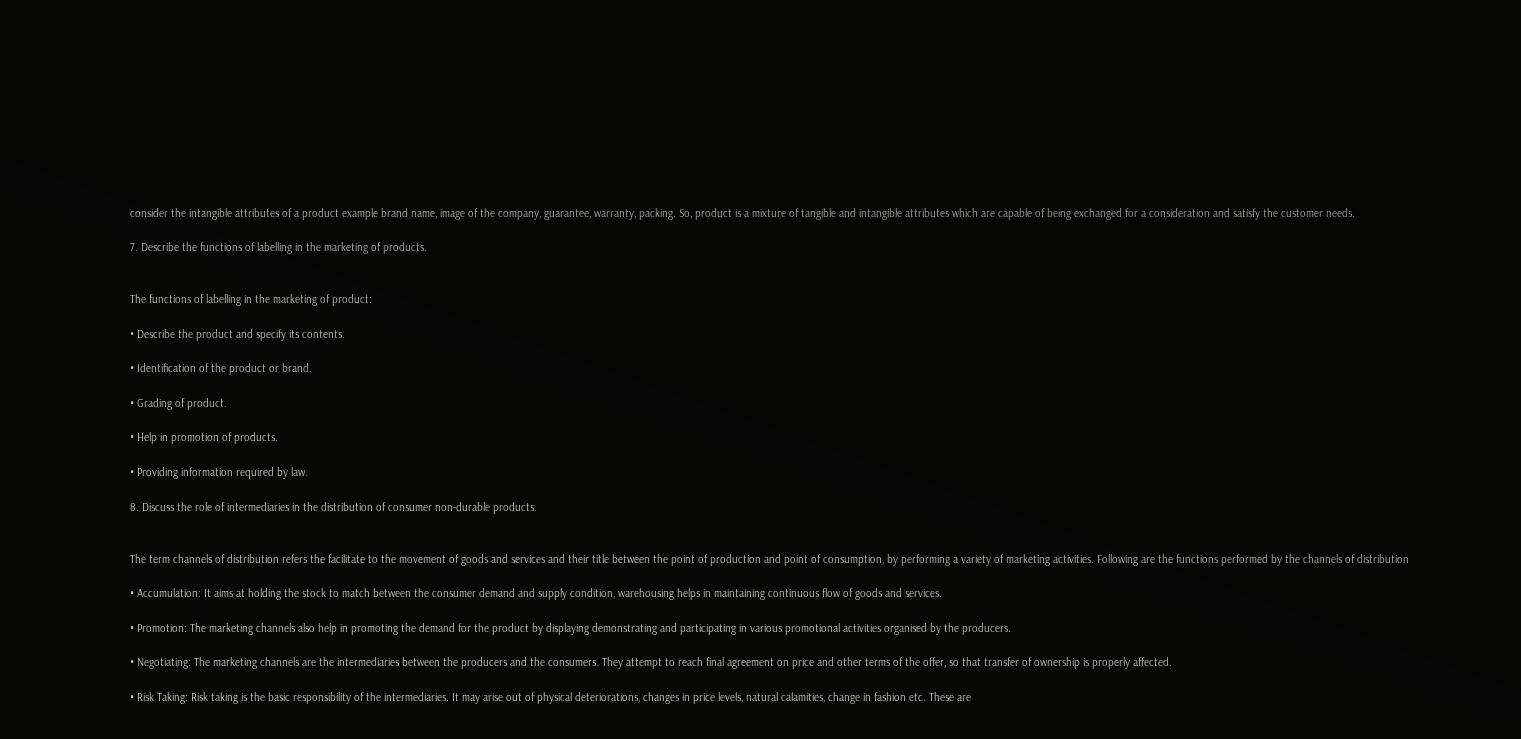consider the intangible attributes of a product example brand name, image of the company, guarantee, warranty, packing. So, product is a mixture of tangible and intangible attributes which are capable of being exchanged for a consideration and satisfy the customer needs.

7. Describe the functions of labelling in the marketing of products.


The functions of labelling in the marketing of product:

• Describe the product and specify its contents.

• Identification of the product or brand.

• Grading of product.

• Help in promotion of products.

• Providing information required by law.

8. Discuss the role of intermediaries in the distribution of consumer non-durable products.


The term channels of distribution refers the facilitate to the movement of goods and services and their title between the point of production and point of consumption, by performing a variety of marketing activities. Following are the functions performed by the channels of distribution

• Accumulation: It aims at holding the stock to match between the consumer demand and supply condition, warehousing helps in maintaining continuous flow of goods and services.

• Promotion: The marketing channels also help in promoting the demand for the product by displaying demonstrating and participating in various promotional activities organised by the producers.

• Negotiating: The marketing channels are the intermediaries between the producers and the consumers. They attempt to reach final agreement on price and other terms of the offer, so that transfer of ownership is properly affected.

• Risk Taking: Risk taking is the basic responsibility of the intermediaries. It may arise out of physical deteriorations, changes in price levels, natural calamities, change in fashion etc. These are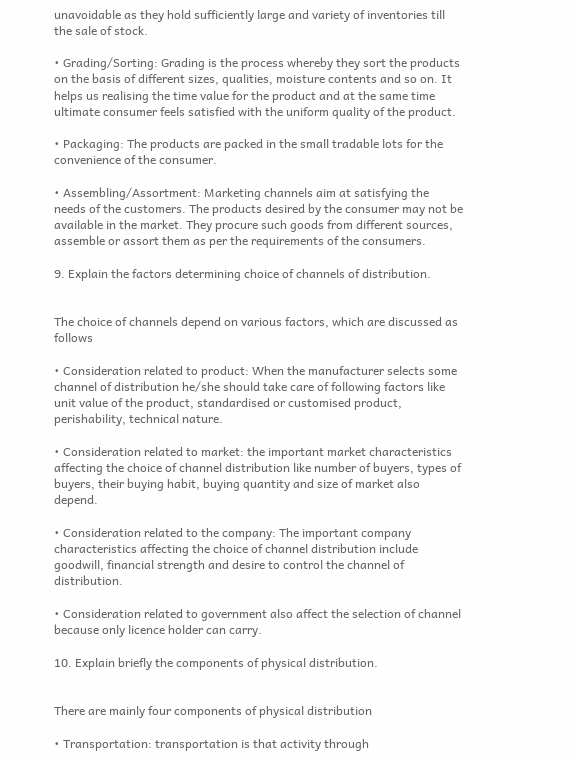unavoidable as they hold sufficiently large and variety of inventories till the sale of stock.

• Grading/Sorting: Grading is the process whereby they sort the products on the basis of different sizes, qualities, moisture contents and so on. It helps us realising the time value for the product and at the same time ultimate consumer feels satisfied with the uniform quality of the product.

• Packaging: The products are packed in the small tradable lots for the convenience of the consumer.

• Assembling/Assortment: Marketing channels aim at satisfying the needs of the customers. The products desired by the consumer may not be available in the market. They procure such goods from different sources, assemble or assort them as per the requirements of the consumers.

9. Explain the factors determining choice of channels of distribution.


The choice of channels depend on various factors, which are discussed as follows

• Consideration related to product: When the manufacturer selects some channel of distribution he/she should take care of following factors like unit value of the product, standardised or customised product, perishability, technical nature.

• Consideration related to market: the important market characteristics affecting the choice of channel distribution like number of buyers, types of buyers, their buying habit, buying quantity and size of market also depend.

• Consideration related to the company: The important company characteristics affecting the choice of channel distribution include goodwill, financial strength and desire to control the channel of distribution.

• Consideration related to government also affect the selection of channel because only licence holder can carry.

10. Explain briefly the components of physical distribution.


There are mainly four components of physical distribution

• Transportation: transportation is that activity through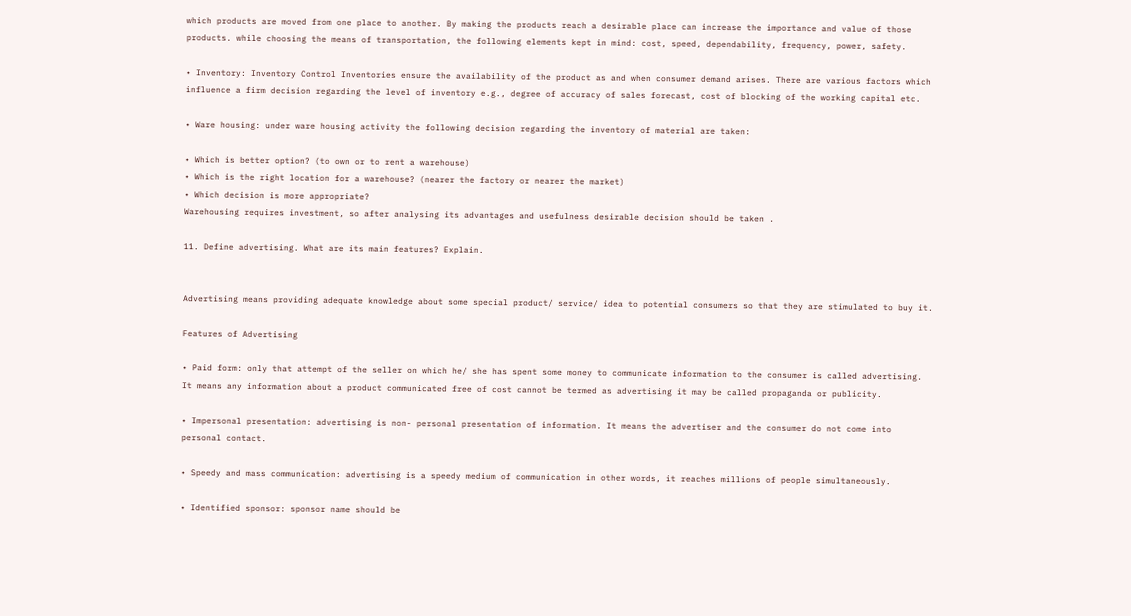which products are moved from one place to another. By making the products reach a desirable place can increase the importance and value of those products. while choosing the means of transportation, the following elements kept in mind: cost, speed, dependability, frequency, power, safety.

• Inventory: Inventory Control Inventories ensure the availability of the product as and when consumer demand arises. There are various factors which influence a firm decision regarding the level of inventory e.g., degree of accuracy of sales forecast, cost of blocking of the working capital etc.

• Ware housing: under ware housing activity the following decision regarding the inventory of material are taken:

• Which is better option? (to own or to rent a warehouse)
• Which is the right location for a warehouse? (nearer the factory or nearer the market)
• Which decision is more appropriate?
Warehousing requires investment, so after analysing its advantages and usefulness desirable decision should be taken .

11. Define advertising. What are its main features? Explain.


Advertising means providing adequate knowledge about some special product/ service/ idea to potential consumers so that they are stimulated to buy it.

Features of Advertising

• Paid form: only that attempt of the seller on which he/ she has spent some money to communicate information to the consumer is called advertising. It means any information about a product communicated free of cost cannot be termed as advertising it may be called propaganda or publicity.

• Impersonal presentation: advertising is non- personal presentation of information. It means the advertiser and the consumer do not come into personal contact.

• Speedy and mass communication: advertising is a speedy medium of communication in other words, it reaches millions of people simultaneously.

• Identified sponsor: sponsor name should be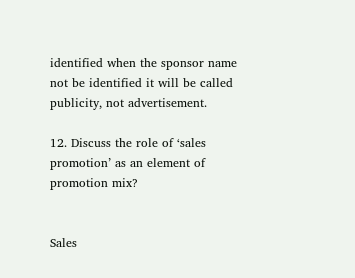identified when the sponsor name not be identified it will be called publicity, not advertisement.

12. Discuss the role of ‘sales promotion’ as an element of promotion mix?


Sales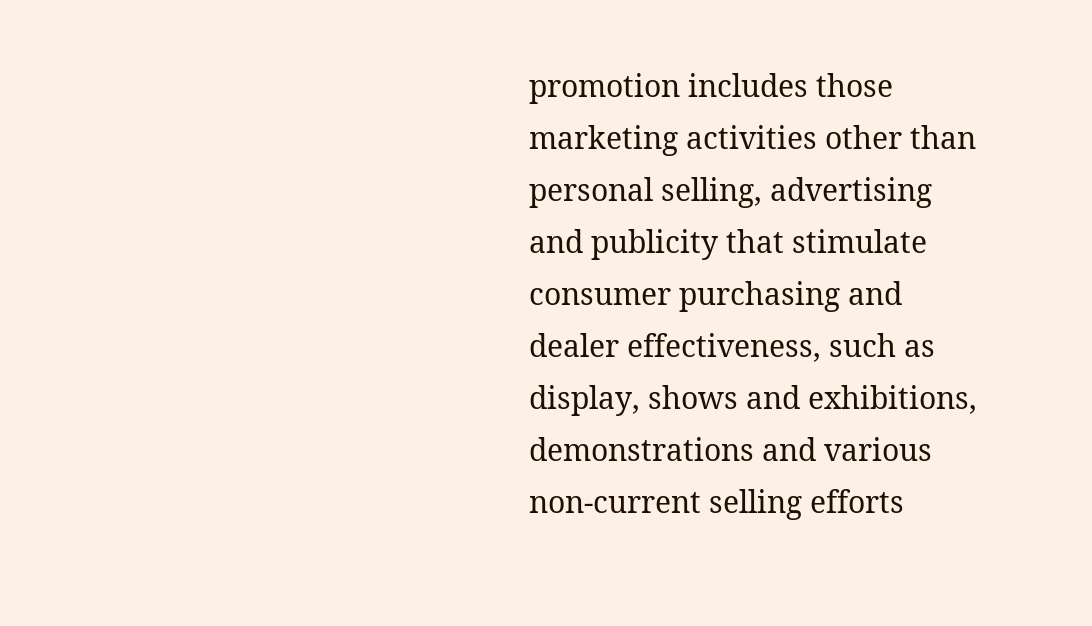promotion includes those marketing activities other than personal selling, advertising and publicity that stimulate consumer purchasing and dealer effectiveness, such as display, shows and exhibitions, demonstrations and various non-current selling efforts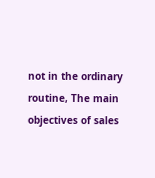not in the ordinary routine, The main objectives of sales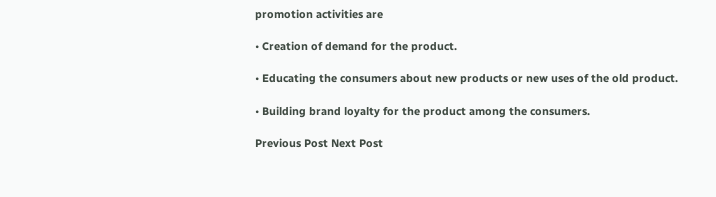promotion activities are

• Creation of demand for the product.

• Educating the consumers about new products or new uses of the old product.

• Building brand loyalty for the product among the consumers.

Previous Post Next Post